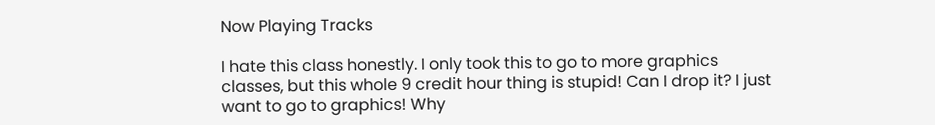Now Playing Tracks

I hate this class honestly. I only took this to go to more graphics classes, but this whole 9 credit hour thing is stupid! Can I drop it? I just want to go to graphics! Why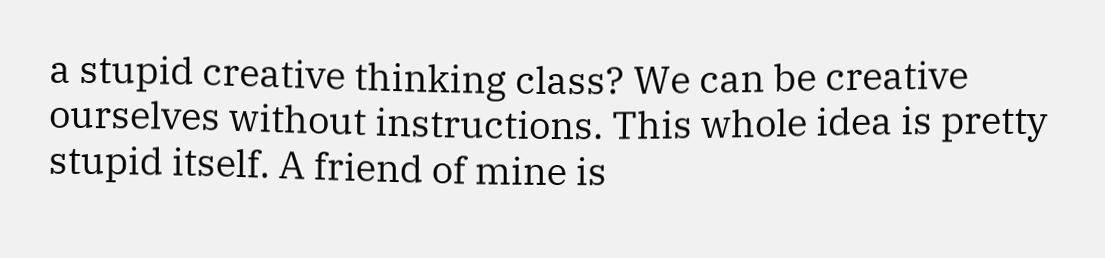a stupid creative thinking class? We can be creative ourselves without instructions. This whole idea is pretty stupid itself. A friend of mine is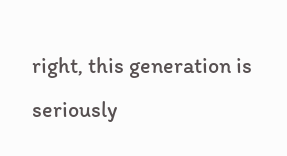right, this generation is seriously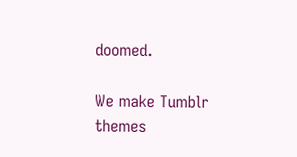doomed.

We make Tumblr themes